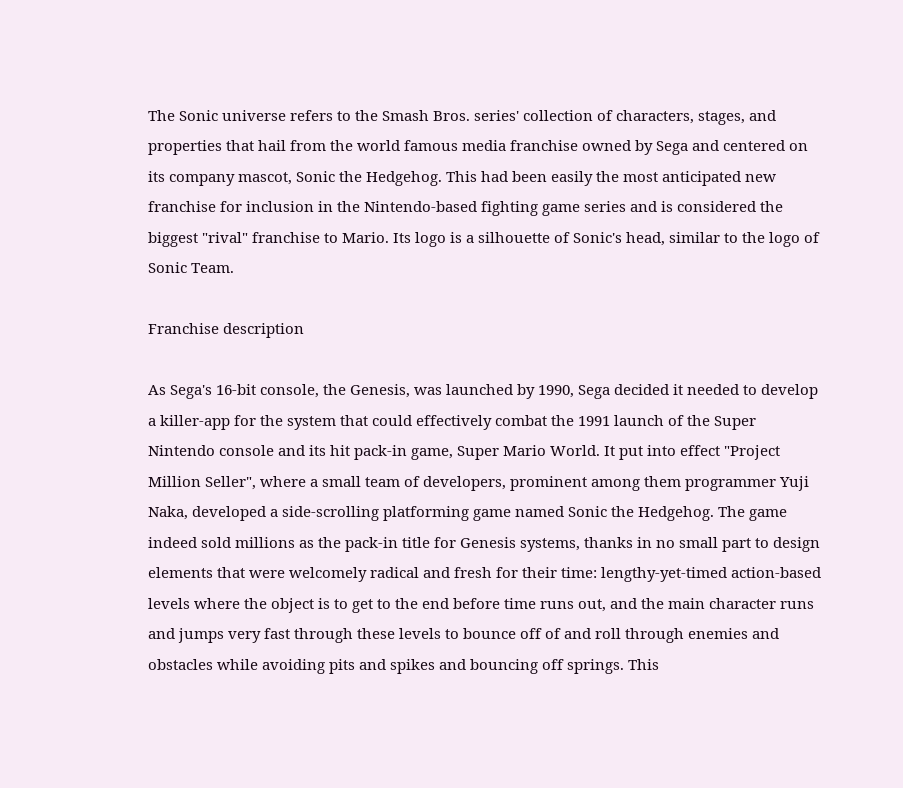The Sonic universe refers to the Smash Bros. series' collection of characters, stages, and properties that hail from the world famous media franchise owned by Sega and centered on its company mascot, Sonic the Hedgehog. This had been easily the most anticipated new franchise for inclusion in the Nintendo-based fighting game series and is considered the biggest "rival" franchise to Mario. Its logo is a silhouette of Sonic's head, similar to the logo of Sonic Team.

Franchise description

As Sega's 16-bit console, the Genesis, was launched by 1990, Sega decided it needed to develop a killer-app for the system that could effectively combat the 1991 launch of the Super Nintendo console and its hit pack-in game, Super Mario World. It put into effect "Project Million Seller", where a small team of developers, prominent among them programmer Yuji Naka, developed a side-scrolling platforming game named Sonic the Hedgehog. The game indeed sold millions as the pack-in title for Genesis systems, thanks in no small part to design elements that were welcomely radical and fresh for their time: lengthy-yet-timed action-based levels where the object is to get to the end before time runs out, and the main character runs and jumps very fast through these levels to bounce off of and roll through enemies and obstacles while avoiding pits and spikes and bouncing off springs. This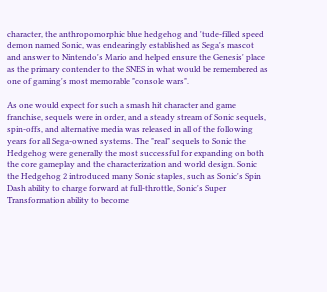character, the anthropomorphic blue hedgehog and 'tude-filled speed demon named Sonic, was endearingly established as Sega's mascot and answer to Nintendo's Mario and helped ensure the Genesis' place as the primary contender to the SNES in what would be remembered as one of gaming's most memorable "console wars".

As one would expect for such a smash hit character and game franchise, sequels were in order, and a steady stream of Sonic sequels, spin-offs, and alternative media was released in all of the following years for all Sega-owned systems. The "real" sequels to Sonic the Hedgehog were generally the most successful for expanding on both the core gameplay and the characterization and world design. Sonic the Hedgehog 2 introduced many Sonic staples, such as Sonic's Spin Dash ability to charge forward at full-throttle, Sonic's Super Transformation ability to become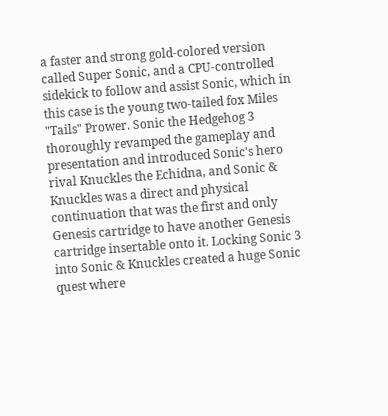a faster and strong gold-colored version called Super Sonic, and a CPU-controlled sidekick to follow and assist Sonic, which in this case is the young two-tailed fox Miles "Tails" Prower. Sonic the Hedgehog 3 thoroughly revamped the gameplay and presentation and introduced Sonic's hero rival Knuckles the Echidna, and Sonic & Knuckles was a direct and physical continuation that was the first and only Genesis cartridge to have another Genesis cartridge insertable onto it. Locking Sonic 3 into Sonic & Knuckles created a huge Sonic quest where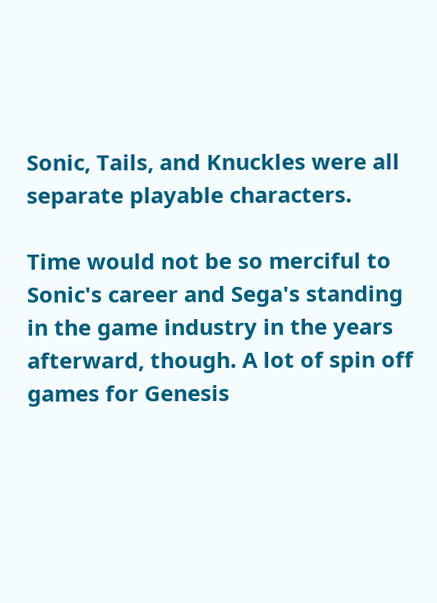Sonic, Tails, and Knuckles were all separate playable characters.

Time would not be so merciful to Sonic's career and Sega's standing in the game industry in the years afterward, though. A lot of spin off games for Genesis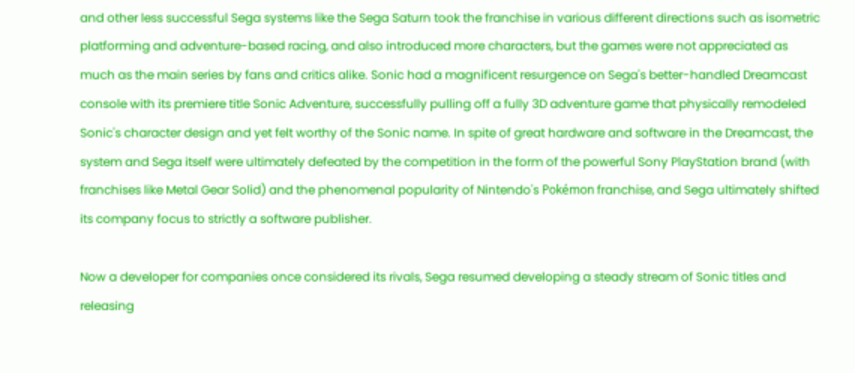and other less successful Sega systems like the Sega Saturn took the franchise in various different directions such as isometric platforming and adventure-based racing, and also introduced more characters, but the games were not appreciated as much as the main series by fans and critics alike. Sonic had a magnificent resurgence on Sega's better-handled Dreamcast console with its premiere title Sonic Adventure, successfully pulling off a fully 3D adventure game that physically remodeled Sonic's character design and yet felt worthy of the Sonic name. In spite of great hardware and software in the Dreamcast, the system and Sega itself were ultimately defeated by the competition in the form of the powerful Sony PlayStation brand (with franchises like Metal Gear Solid) and the phenomenal popularity of Nintendo's Pokémon franchise, and Sega ultimately shifted its company focus to strictly a software publisher.

Now a developer for companies once considered its rivals, Sega resumed developing a steady stream of Sonic titles and releasing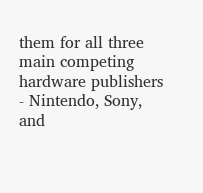them for all three main competing hardware publishers - Nintendo, Sony, and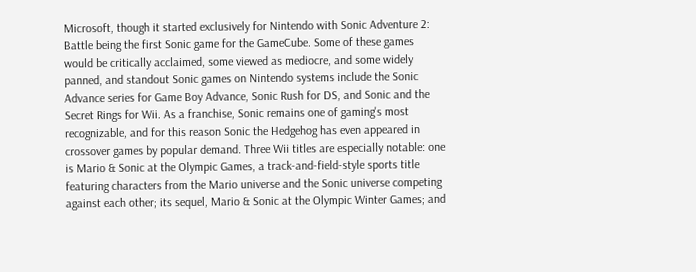Microsoft, though it started exclusively for Nintendo with Sonic Adventure 2: Battle being the first Sonic game for the GameCube. Some of these games would be critically acclaimed, some viewed as mediocre, and some widely panned, and standout Sonic games on Nintendo systems include the Sonic Advance series for Game Boy Advance, Sonic Rush for DS, and Sonic and the Secret Rings for Wii. As a franchise, Sonic remains one of gaming's most recognizable, and for this reason Sonic the Hedgehog has even appeared in crossover games by popular demand. Three Wii titles are especially notable: one is Mario & Sonic at the Olympic Games, a track-and-field-style sports title featuring characters from the Mario universe and the Sonic universe competing against each other; its sequel, Mario & Sonic at the Olympic Winter Games; and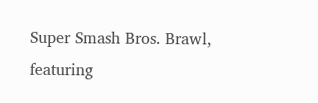Super Smash Bros. Brawl, featuring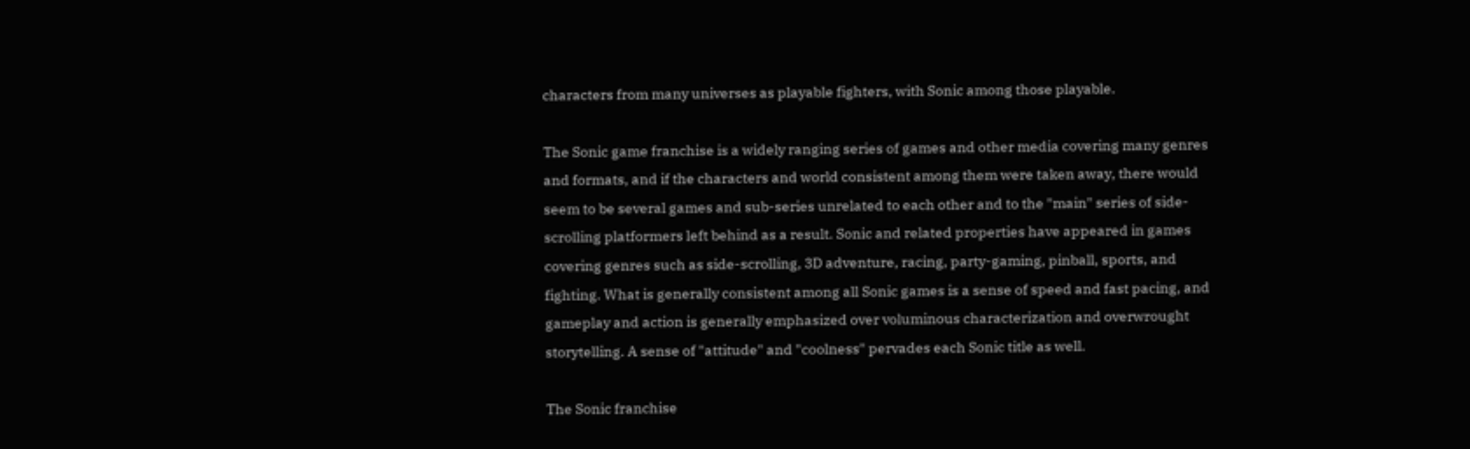characters from many universes as playable fighters, with Sonic among those playable.

The Sonic game franchise is a widely ranging series of games and other media covering many genres and formats, and if the characters and world consistent among them were taken away, there would seem to be several games and sub-series unrelated to each other and to the "main" series of side-scrolling platformers left behind as a result. Sonic and related properties have appeared in games covering genres such as side-scrolling, 3D adventure, racing, party-gaming, pinball, sports, and fighting. What is generally consistent among all Sonic games is a sense of speed and fast pacing, and gameplay and action is generally emphasized over voluminous characterization and overwrought storytelling. A sense of "attitude" and "coolness" pervades each Sonic title as well.

The Sonic franchise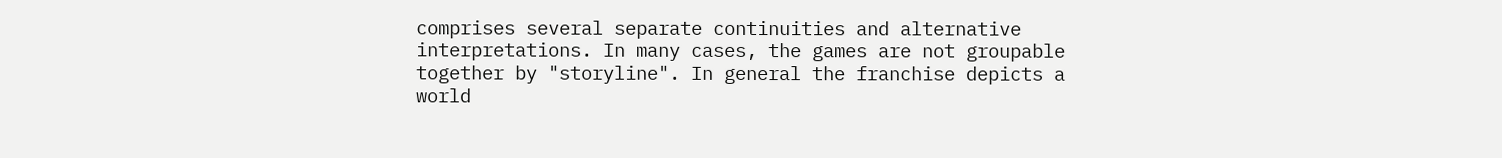comprises several separate continuities and alternative interpretations. In many cases, the games are not groupable together by "storyline". In general the franchise depicts a world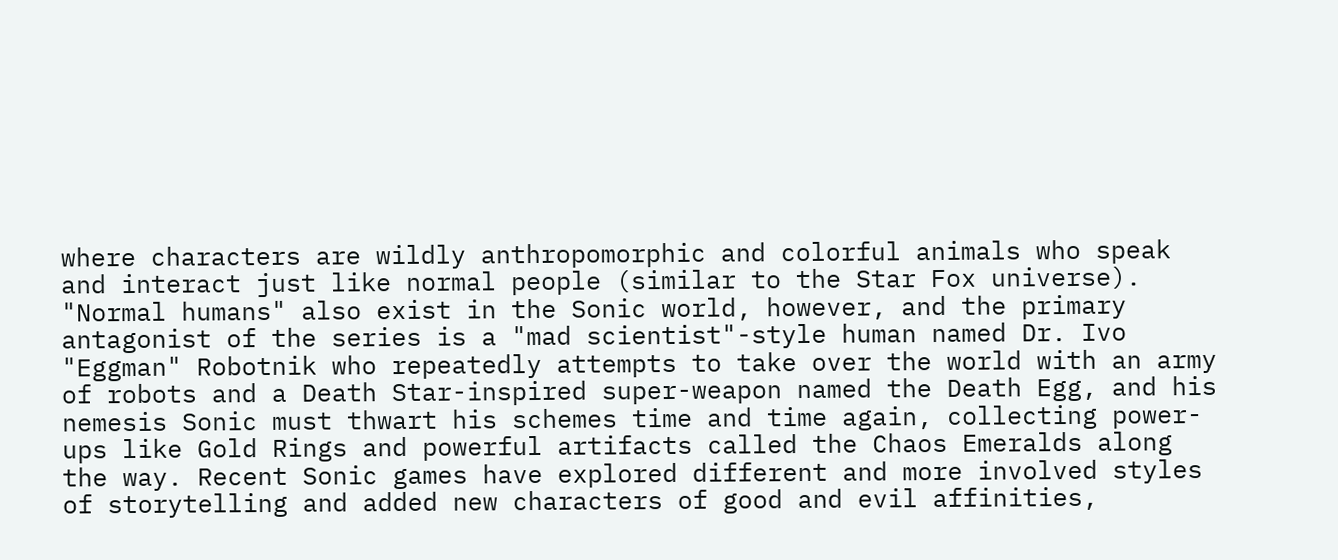where characters are wildly anthropomorphic and colorful animals who speak and interact just like normal people (similar to the Star Fox universe). "Normal humans" also exist in the Sonic world, however, and the primary antagonist of the series is a "mad scientist"-style human named Dr. Ivo "Eggman" Robotnik who repeatedly attempts to take over the world with an army of robots and a Death Star-inspired super-weapon named the Death Egg, and his nemesis Sonic must thwart his schemes time and time again, collecting power-ups like Gold Rings and powerful artifacts called the Chaos Emeralds along the way. Recent Sonic games have explored different and more involved styles of storytelling and added new characters of good and evil affinities,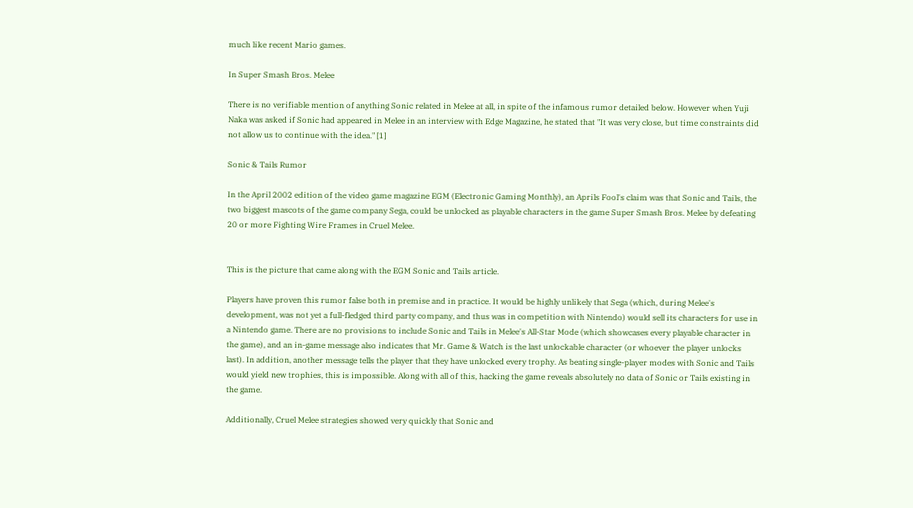much like recent Mario games.

In Super Smash Bros. Melee

There is no verifiable mention of anything Sonic related in Melee at all, in spite of the infamous rumor detailed below. However when Yuji Naka was asked if Sonic had appeared in Melee in an interview with Edge Magazine, he stated that "It was very close, but time constraints did not allow us to continue with the idea." [1]

Sonic & Tails Rumor

In the April 2002 edition of the video game magazine EGM (Electronic Gaming Monthly), an Aprils Fool's claim was that Sonic and Tails, the two biggest mascots of the game company Sega, could be unlocked as playable characters in the game Super Smash Bros. Melee by defeating 20 or more Fighting Wire Frames in Cruel Melee.


This is the picture that came along with the EGM Sonic and Tails article.

Players have proven this rumor false both in premise and in practice. It would be highly unlikely that Sega (which, during Melee's development, was not yet a full-fledged third party company, and thus was in competition with Nintendo) would sell its characters for use in a Nintendo game. There are no provisions to include Sonic and Tails in Melee's All-Star Mode (which showcases every playable character in the game), and an in-game message also indicates that Mr. Game & Watch is the last unlockable character (or whoever the player unlocks last). In addition, another message tells the player that they have unlocked every trophy. As beating single-player modes with Sonic and Tails would yield new trophies, this is impossible. Along with all of this, hacking the game reveals absolutely no data of Sonic or Tails existing in the game.

Additionally, Cruel Melee strategies showed very quickly that Sonic and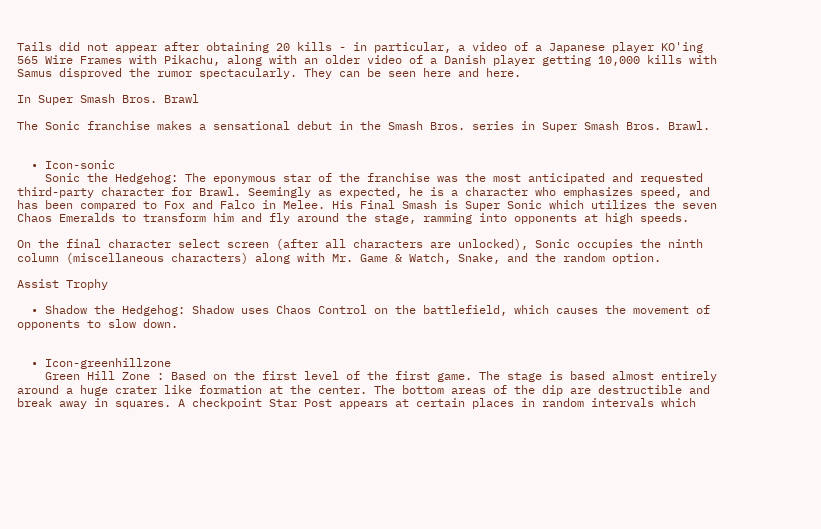Tails did not appear after obtaining 20 kills - in particular, a video of a Japanese player KO'ing 565 Wire Frames with Pikachu, along with an older video of a Danish player getting 10,000 kills with Samus disproved the rumor spectacularly. They can be seen here and here.

In Super Smash Bros. Brawl

The Sonic franchise makes a sensational debut in the Smash Bros. series in Super Smash Bros. Brawl.


  • Icon-sonic
    Sonic the Hedgehog: The eponymous star of the franchise was the most anticipated and requested third-party character for Brawl. Seemingly as expected, he is a character who emphasizes speed, and has been compared to Fox and Falco in Melee. His Final Smash is Super Sonic which utilizes the seven Chaos Emeralds to transform him and fly around the stage, ramming into opponents at high speeds.

On the final character select screen (after all characters are unlocked), Sonic occupies the ninth column (miscellaneous characters) along with Mr. Game & Watch, Snake, and the random option.

Assist Trophy

  • Shadow the Hedgehog: Shadow uses Chaos Control on the battlefield, which causes the movement of opponents to slow down.


  • Icon-greenhillzone
    Green Hill Zone : Based on the first level of the first game. The stage is based almost entirely around a huge crater like formation at the center. The bottom areas of the dip are destructible and break away in squares. A checkpoint Star Post appears at certain places in random intervals which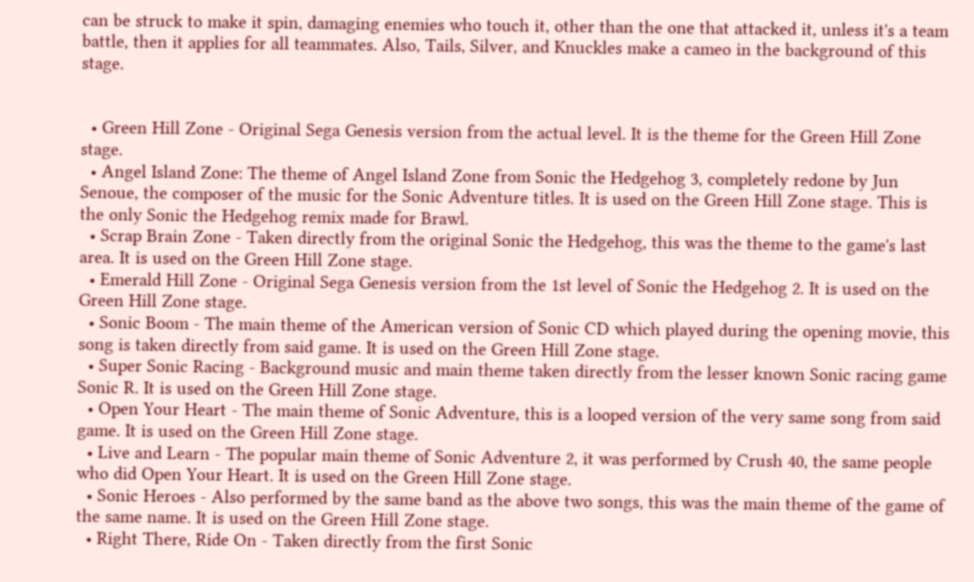can be struck to make it spin, damaging enemies who touch it, other than the one that attacked it, unless it's a team battle, then it applies for all teammates. Also, Tails, Silver, and Knuckles make a cameo in the background of this stage.


  • Green Hill Zone - Original Sega Genesis version from the actual level. It is the theme for the Green Hill Zone stage.
  • Angel Island Zone: The theme of Angel Island Zone from Sonic the Hedgehog 3, completely redone by Jun Senoue, the composer of the music for the Sonic Adventure titles. It is used on the Green Hill Zone stage. This is the only Sonic the Hedgehog remix made for Brawl.
  • Scrap Brain Zone - Taken directly from the original Sonic the Hedgehog, this was the theme to the game's last area. It is used on the Green Hill Zone stage.
  • Emerald Hill Zone - Original Sega Genesis version from the 1st level of Sonic the Hedgehog 2. It is used on the Green Hill Zone stage.
  • Sonic Boom - The main theme of the American version of Sonic CD which played during the opening movie, this song is taken directly from said game. It is used on the Green Hill Zone stage.
  • Super Sonic Racing - Background music and main theme taken directly from the lesser known Sonic racing game Sonic R. It is used on the Green Hill Zone stage.
  • Open Your Heart - The main theme of Sonic Adventure, this is a looped version of the very same song from said game. It is used on the Green Hill Zone stage.
  • Live and Learn - The popular main theme of Sonic Adventure 2, it was performed by Crush 40, the same people who did Open Your Heart. It is used on the Green Hill Zone stage.
  • Sonic Heroes - Also performed by the same band as the above two songs, this was the main theme of the game of the same name. It is used on the Green Hill Zone stage.
  • Right There, Ride On - Taken directly from the first Sonic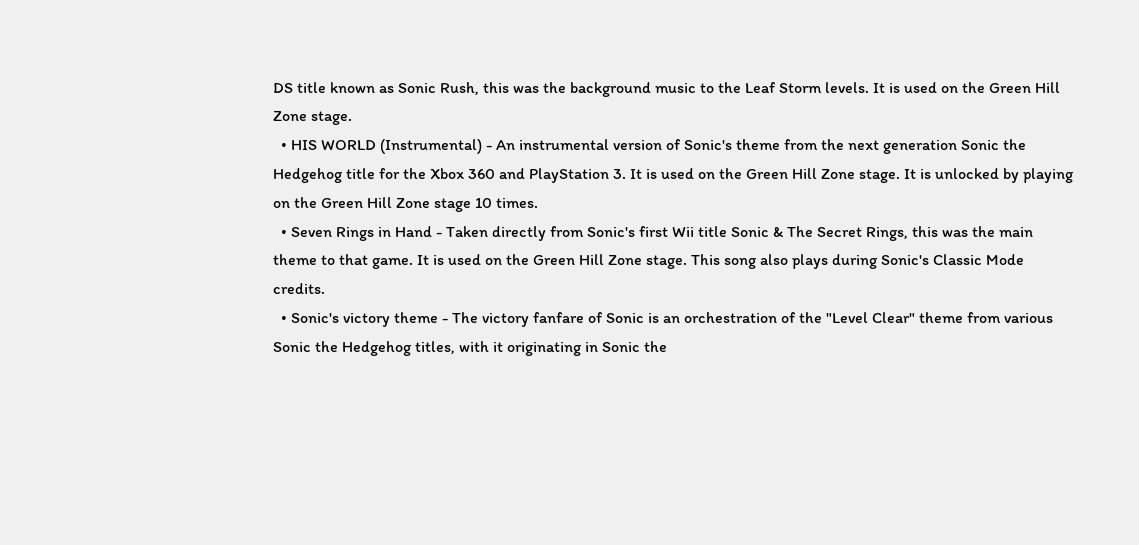DS title known as Sonic Rush, this was the background music to the Leaf Storm levels. It is used on the Green Hill Zone stage.
  • HIS WORLD (Instrumental) - An instrumental version of Sonic's theme from the next generation Sonic the Hedgehog title for the Xbox 360 and PlayStation 3. It is used on the Green Hill Zone stage. It is unlocked by playing on the Green Hill Zone stage 10 times.
  • Seven Rings in Hand - Taken directly from Sonic's first Wii title Sonic & The Secret Rings, this was the main theme to that game. It is used on the Green Hill Zone stage. This song also plays during Sonic's Classic Mode credits.
  • Sonic's victory theme - The victory fanfare of Sonic is an orchestration of the "Level Clear" theme from various Sonic the Hedgehog titles, with it originating in Sonic the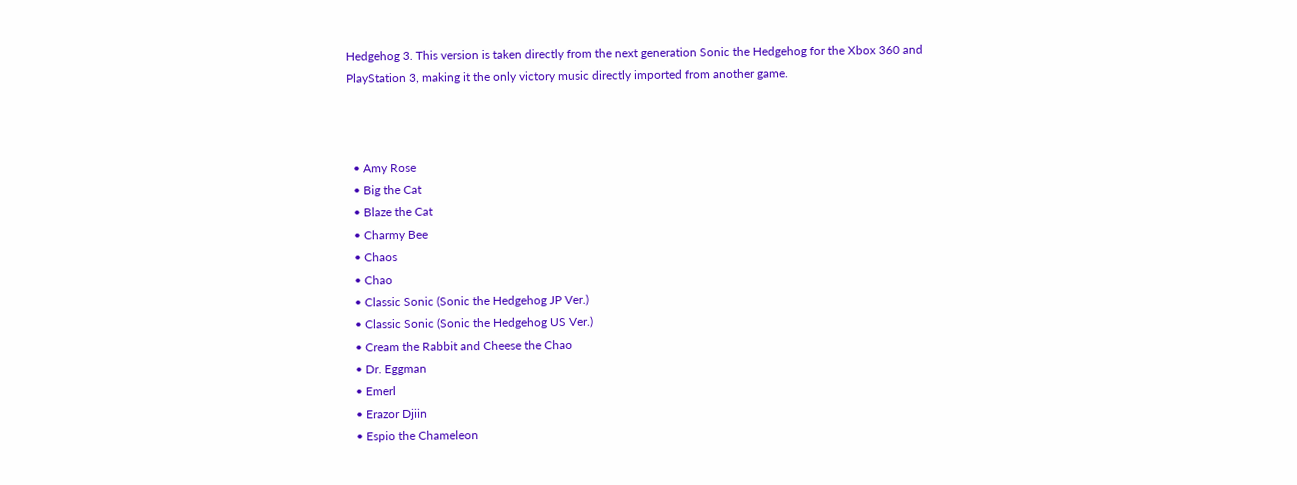Hedgehog 3. This version is taken directly from the next generation Sonic the Hedgehog for the Xbox 360 and PlayStation 3, making it the only victory music directly imported from another game.



  • Amy Rose
  • Big the Cat
  • Blaze the Cat
  • Charmy Bee
  • Chaos
  • Chao
  • Classic Sonic (Sonic the Hedgehog JP Ver.)
  • Classic Sonic (Sonic the Hedgehog US Ver.)
  • Cream the Rabbit and Cheese the Chao
  • Dr. Eggman
  • Emerl
  • Erazor Djiin
  • Espio the Chameleon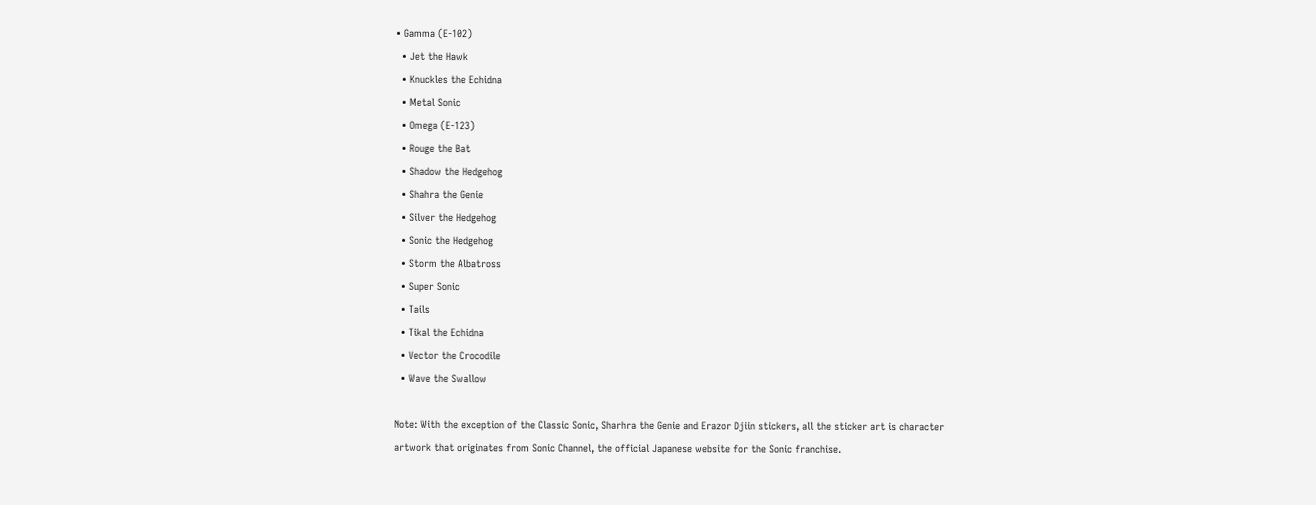• Gamma (E-102)
  • Jet the Hawk
  • Knuckles the Echidna
  • Metal Sonic
  • Omega (E-123)
  • Rouge the Bat
  • Shadow the Hedgehog
  • Shahra the Genie
  • Silver the Hedgehog
  • Sonic the Hedgehog
  • Storm the Albatross
  • Super Sonic
  • Tails
  • Tikal the Echidna
  • Vector the Crocodile
  • Wave the Swallow

Note: With the exception of the Classic Sonic, Sharhra the Genie and Erazor Djiin stickers, all the sticker art is character artwork that originates from Sonic Channel, the official Japanese website for the Sonic franchise.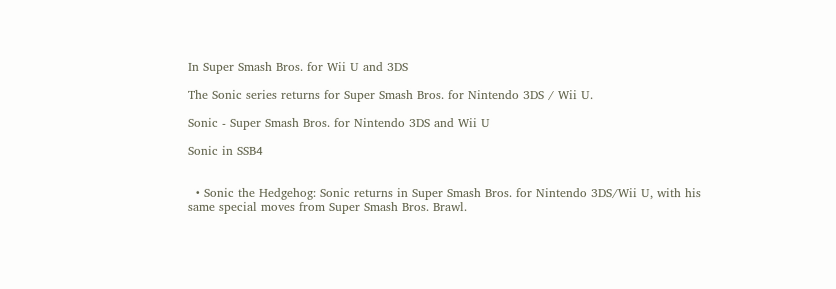In Super Smash Bros. for Wii U and 3DS

The Sonic series returns for Super Smash Bros. for Nintendo 3DS / Wii U.

Sonic - Super Smash Bros. for Nintendo 3DS and Wii U

Sonic in SSB4


  • Sonic the Hedgehog: Sonic returns in Super Smash Bros. for Nintendo 3DS/Wii U, with his same special moves from Super Smash Bros. Brawl.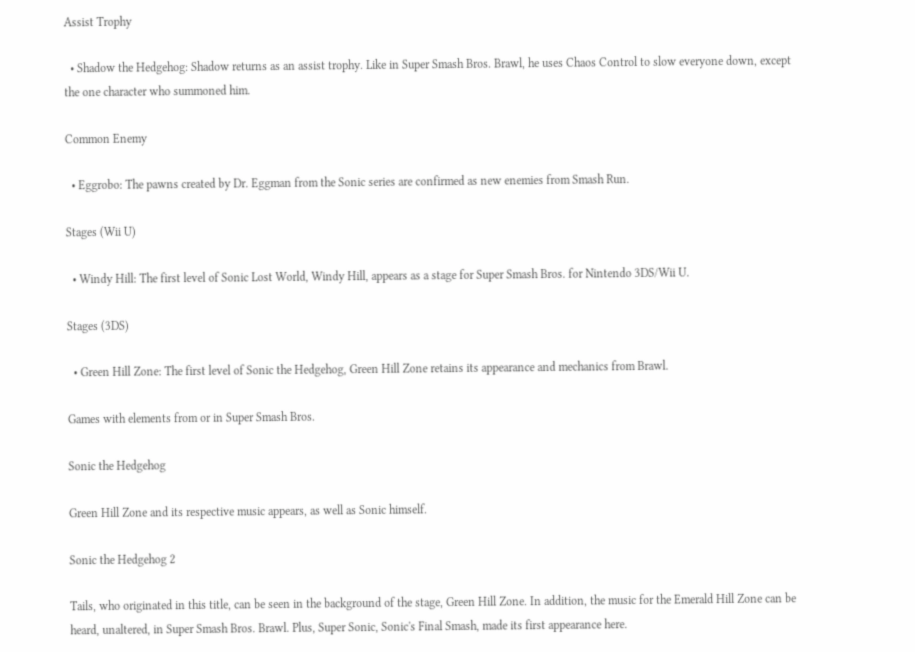Assist Trophy

  • Shadow the Hedgehog: Shadow returns as an assist trophy. Like in Super Smash Bros. Brawl, he uses Chaos Control to slow everyone down, except the one character who summoned him.

Common Enemy

  • Eggrobo: The pawns created by Dr. Eggman from the Sonic series are confirmed as new enemies from Smash Run.

Stages (Wii U)

  • Windy Hill: The first level of Sonic Lost World, Windy Hill, appears as a stage for Super Smash Bros. for Nintendo 3DS/Wii U.

Stages (3DS)

  • Green Hill Zone: The first level of Sonic the Hedgehog, Green Hill Zone retains its appearance and mechanics from Brawl.

Games with elements from or in Super Smash Bros.

Sonic the Hedgehog

Green Hill Zone and its respective music appears, as well as Sonic himself.

Sonic the Hedgehog 2

Tails, who originated in this title, can be seen in the background of the stage, Green Hill Zone. In addition, the music for the Emerald Hill Zone can be heard, unaltered, in Super Smash Bros. Brawl. Plus, Super Sonic, Sonic's Final Smash, made its first appearance here.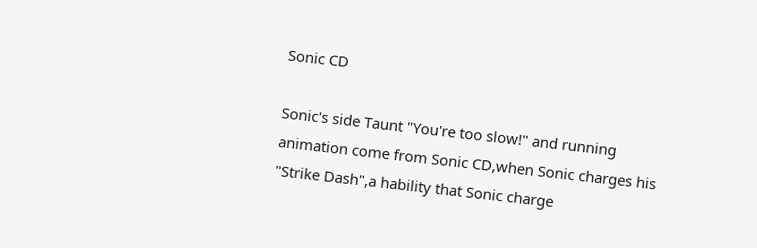Sonic CD

Sonic's side Taunt "You're too slow!" and running animation come from Sonic CD,when Sonic charges his "Strike Dash",a hability that Sonic charge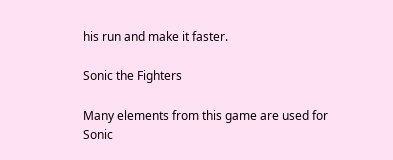his run and make it faster.

Sonic the Fighters

Many elements from this game are used for Sonic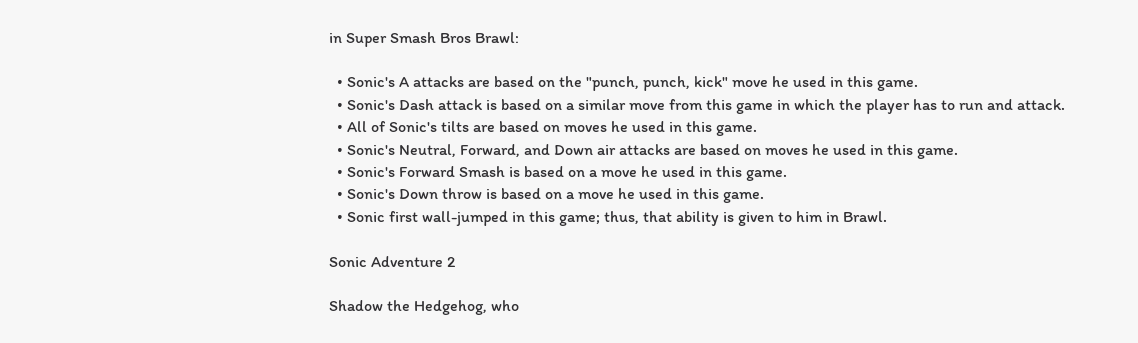in Super Smash Bros Brawl:

  • Sonic's A attacks are based on the "punch, punch, kick" move he used in this game.
  • Sonic's Dash attack is based on a similar move from this game in which the player has to run and attack.
  • All of Sonic's tilts are based on moves he used in this game.
  • Sonic's Neutral, Forward, and Down air attacks are based on moves he used in this game.
  • Sonic's Forward Smash is based on a move he used in this game.
  • Sonic's Down throw is based on a move he used in this game.
  • Sonic first wall-jumped in this game; thus, that ability is given to him in Brawl.

Sonic Adventure 2

Shadow the Hedgehog, who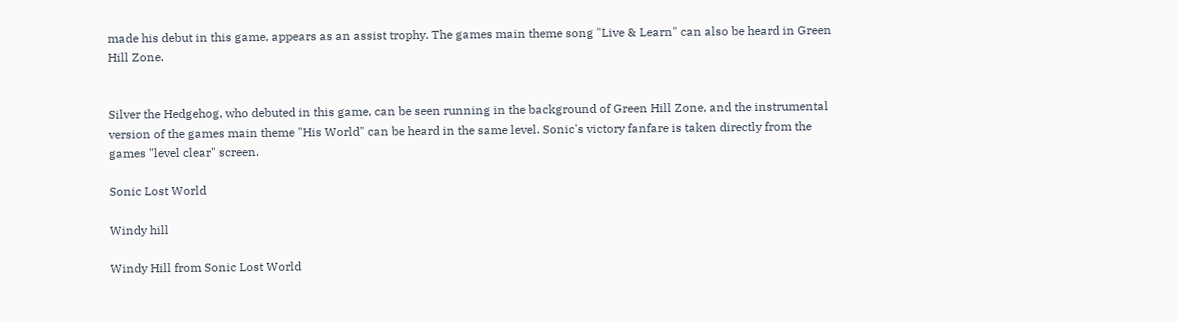made his debut in this game, appears as an assist trophy. The games main theme song "Live & Learn" can also be heard in Green Hill Zone.


Silver the Hedgehog, who debuted in this game, can be seen running in the background of Green Hill Zone, and the instrumental version of the games main theme "His World" can be heard in the same level. Sonic's victory fanfare is taken directly from the games "level clear" screen.

Sonic Lost World

Windy hill

Windy Hill from Sonic Lost World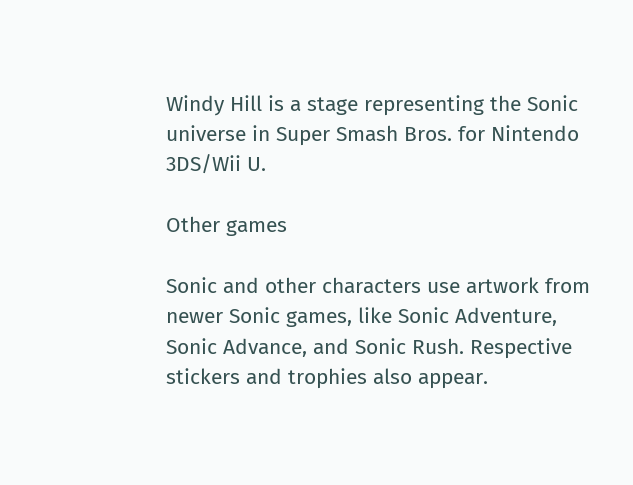Windy Hill is a stage representing the Sonic universe in Super Smash Bros. for Nintendo 3DS/Wii U.

Other games

Sonic and other characters use artwork from newer Sonic games, like Sonic Adventure, Sonic Advance, and Sonic Rush. Respective stickers and trophies also appear.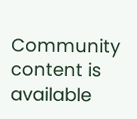Community content is available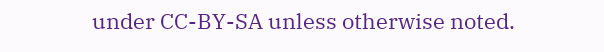under CC-BY-SA unless otherwise noted.